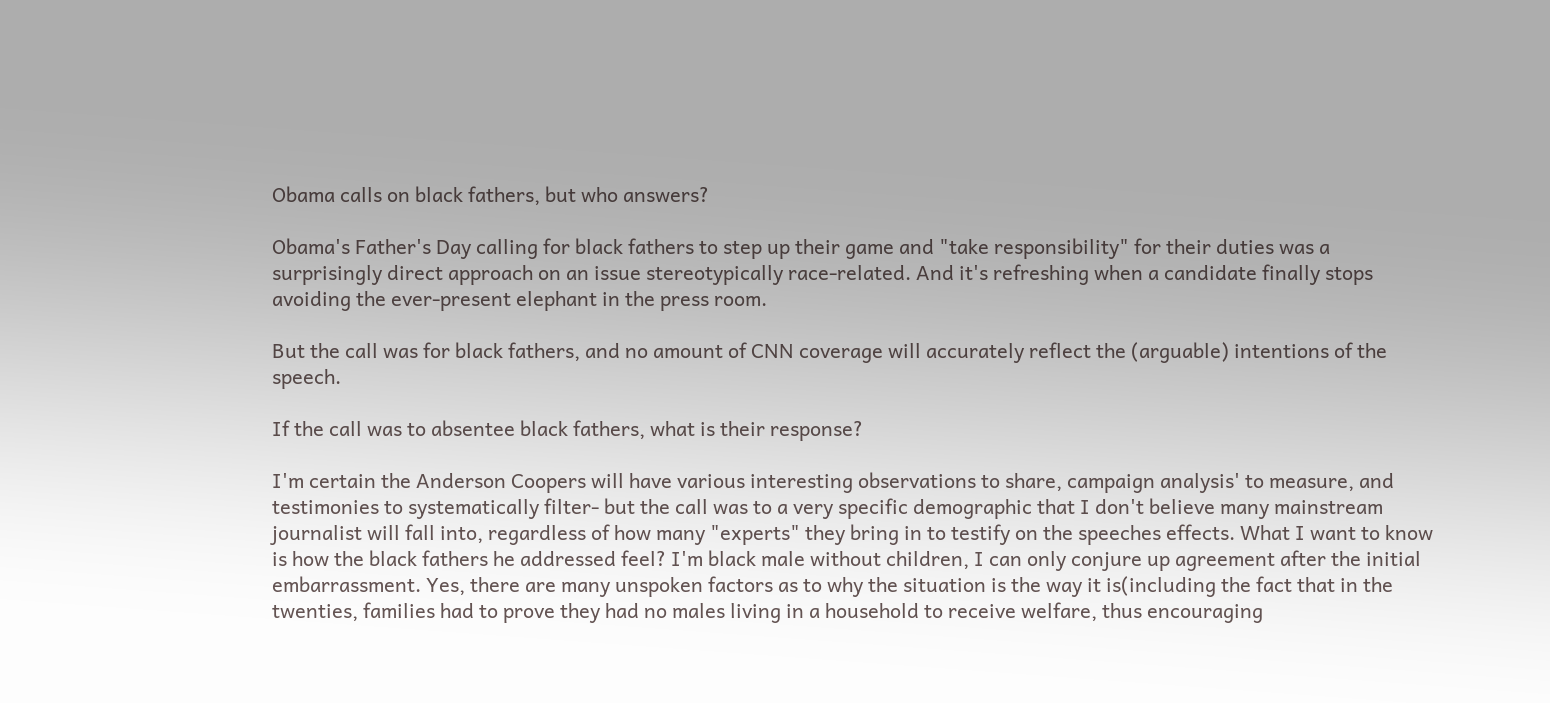Obama calls on black fathers, but who answers?

Obama's Father's Day calling for black fathers to step up their game and "take responsibility" for their duties was a surprisingly direct approach on an issue stereotypically race-related. And it's refreshing when a candidate finally stops avoiding the ever-present elephant in the press room.

But the call was for black fathers, and no amount of CNN coverage will accurately reflect the (arguable) intentions of the speech.

If the call was to absentee black fathers, what is their response?

I'm certain the Anderson Coopers will have various interesting observations to share, campaign analysis' to measure, and testimonies to systematically filter- but the call was to a very specific demographic that I don't believe many mainstream journalist will fall into, regardless of how many "experts" they bring in to testify on the speeches effects. What I want to know is how the black fathers he addressed feel? I'm black male without children, I can only conjure up agreement after the initial embarrassment. Yes, there are many unspoken factors as to why the situation is the way it is(including the fact that in the twenties, families had to prove they had no males living in a household to receive welfare, thus encouraging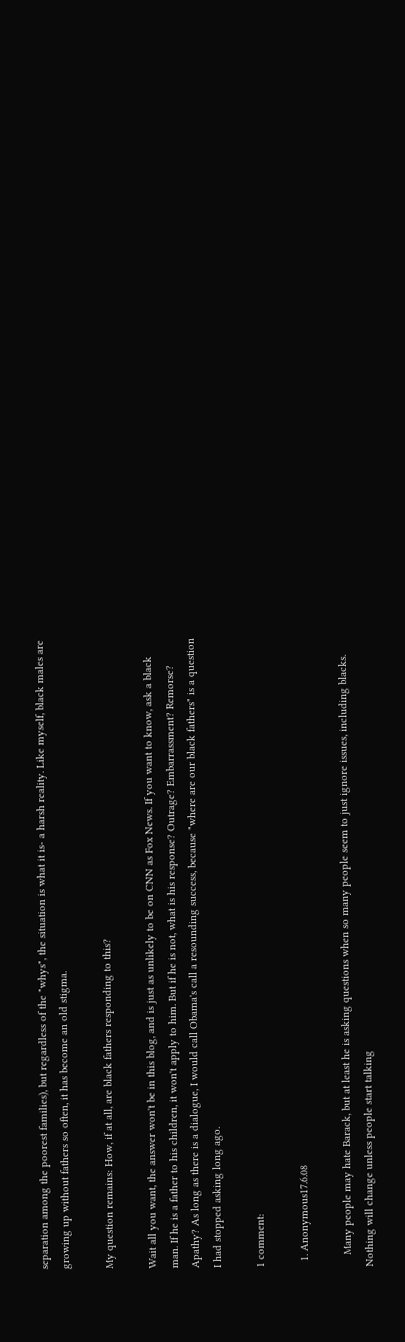separation among the poorest families), but regardless of the "whys", the situation is what it is- a harsh reality. Like myself, black males are growing up without fathers so often, it has become an old stigma.

My question remains: How, if at all, are black fathers responding to this?

Wait all you want, the answer won't be in this blog, and is just as unlikely to be on CNN as Fox News. If you want to know, ask a black man. If he is a father to his children, it won't apply to him. But if he is not, what is his response? Outrage? Embarrassment? Remorse? Apathy? As long as there is a dialogue, I would call Obama's call a resounding success, because "where are our black fathers" is a question I had stopped asking long ago.

1 comment:

  1. Anonymous17.6.08

    Many people may hate Barack, but at least he is asking questions when so many people seem to just ignore issues, including blacks. Nothing will change unless people start talking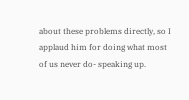about these problems directly, so I applaud him for doing what most of us never do- speaking up.